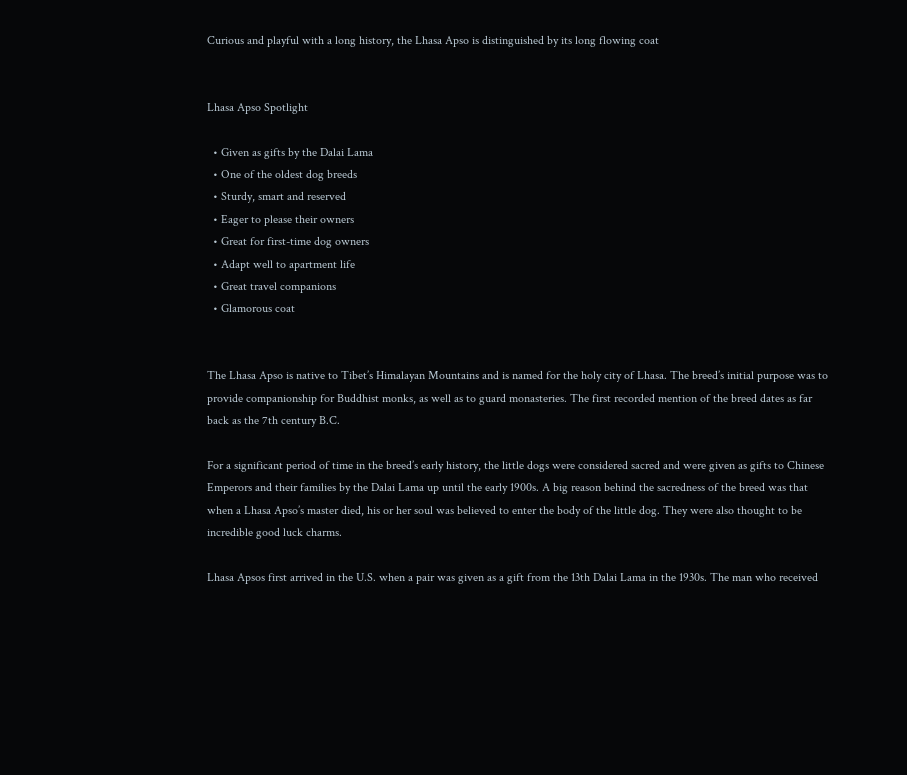Curious and playful with a long history, the Lhasa Apso is distinguished by its long flowing coat


Lhasa Apso Spotlight

  • Given as gifts by the Dalai Lama
  • One of the oldest dog breeds
  • Sturdy, smart and reserved
  • Eager to please their owners
  • Great for first-time dog owners
  • Adapt well to apartment life
  • Great travel companions
  • Glamorous coat


The Lhasa Apso is native to Tibet’s Himalayan Mountains and is named for the holy city of Lhasa. The breed’s initial purpose was to provide companionship for Buddhist monks, as well as to guard monasteries. The first recorded mention of the breed dates as far back as the 7th century B.C.

For a significant period of time in the breed’s early history, the little dogs were considered sacred and were given as gifts to Chinese Emperors and their families by the Dalai Lama up until the early 1900s. A big reason behind the sacredness of the breed was that when a Lhasa Apso’s master died, his or her soul was believed to enter the body of the little dog. They were also thought to be incredible good luck charms.

Lhasa Apsos first arrived in the U.S. when a pair was given as a gift from the 13th Dalai Lama in the 1930s. The man who received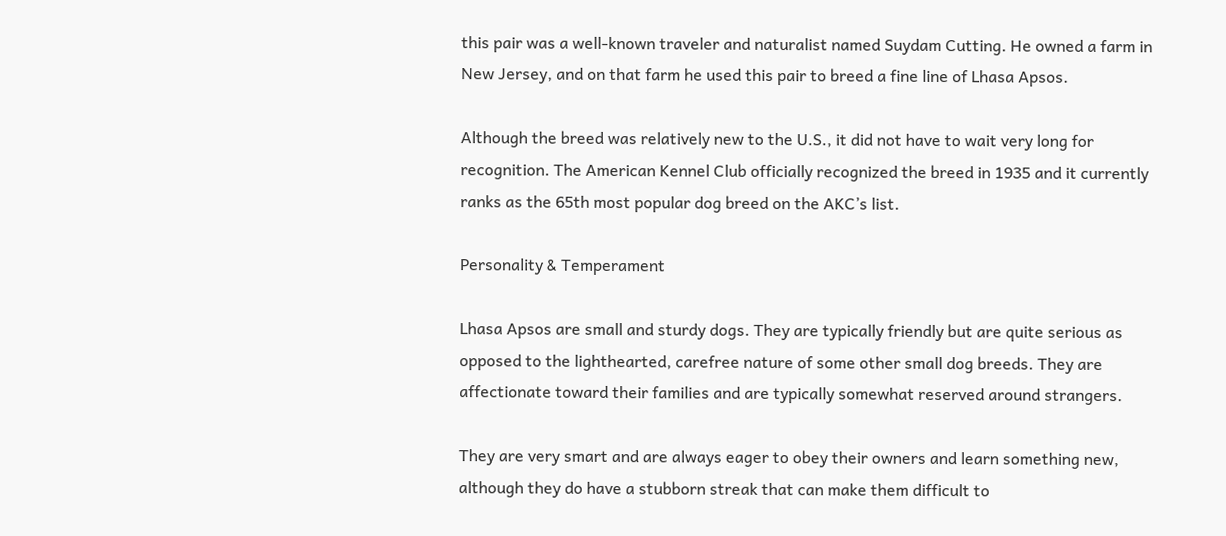this pair was a well-known traveler and naturalist named Suydam Cutting. He owned a farm in New Jersey, and on that farm he used this pair to breed a fine line of Lhasa Apsos.

Although the breed was relatively new to the U.S., it did not have to wait very long for recognition. The American Kennel Club officially recognized the breed in 1935 and it currently ranks as the 65th most popular dog breed on the AKC’s list.

Personality & Temperament

Lhasa Apsos are small and sturdy dogs. They are typically friendly but are quite serious as opposed to the lighthearted, carefree nature of some other small dog breeds. They are affectionate toward their families and are typically somewhat reserved around strangers.

They are very smart and are always eager to obey their owners and learn something new, although they do have a stubborn streak that can make them difficult to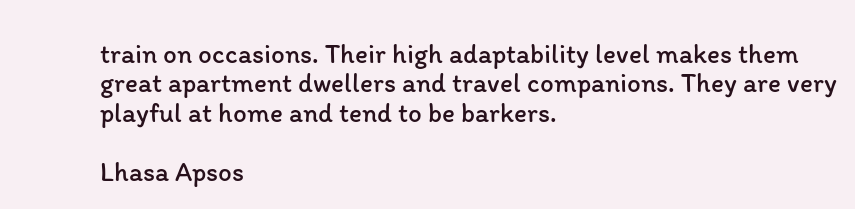train on occasions. Their high adaptability level makes them great apartment dwellers and travel companions. They are very playful at home and tend to be barkers.

Lhasa Apsos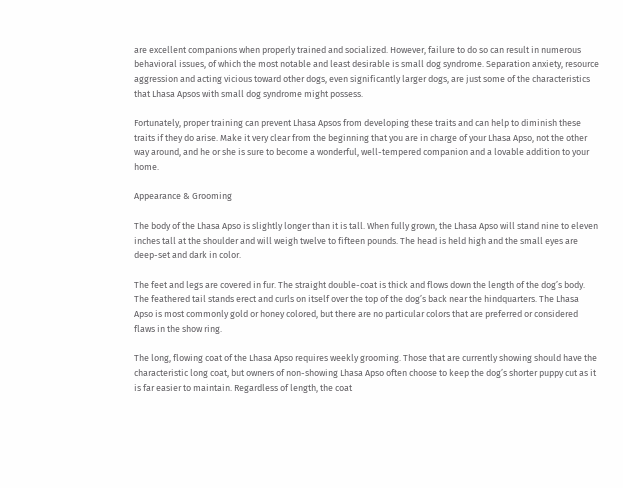are excellent companions when properly trained and socialized. However, failure to do so can result in numerous behavioral issues, of which the most notable and least desirable is small dog syndrome. Separation anxiety, resource aggression and acting vicious toward other dogs, even significantly larger dogs, are just some of the characteristics that Lhasa Apsos with small dog syndrome might possess.

Fortunately, proper training can prevent Lhasa Apsos from developing these traits and can help to diminish these traits if they do arise. Make it very clear from the beginning that you are in charge of your Lhasa Apso, not the other way around, and he or she is sure to become a wonderful, well-tempered companion and a lovable addition to your home.

Appearance & Grooming

The body of the Lhasa Apso is slightly longer than it is tall. When fully grown, the Lhasa Apso will stand nine to eleven inches tall at the shoulder and will weigh twelve to fifteen pounds. The head is held high and the small eyes are deep-set and dark in color.

The feet and legs are covered in fur. The straight double-coat is thick and flows down the length of the dog’s body. The feathered tail stands erect and curls on itself over the top of the dog’s back near the hindquarters. The Lhasa Apso is most commonly gold or honey colored, but there are no particular colors that are preferred or considered flaws in the show ring.

The long, flowing coat of the Lhasa Apso requires weekly grooming. Those that are currently showing should have the characteristic long coat, but owners of non-showing Lhasa Apso often choose to keep the dog’s shorter puppy cut as it is far easier to maintain. Regardless of length, the coat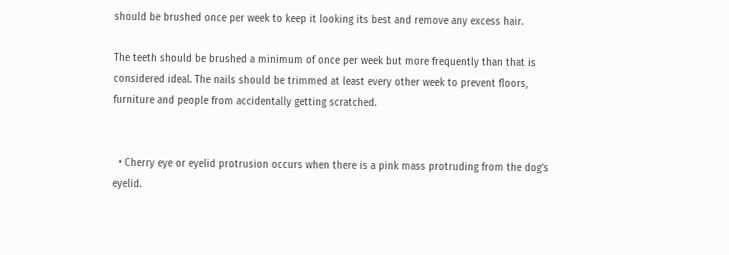should be brushed once per week to keep it looking its best and remove any excess hair.

The teeth should be brushed a minimum of once per week but more frequently than that is considered ideal. The nails should be trimmed at least every other week to prevent floors, furniture and people from accidentally getting scratched.


  • Cherry eye or eyelid protrusion occurs when there is a pink mass protruding from the dog’s eyelid.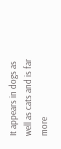It appears in dogs as well as cats and is far more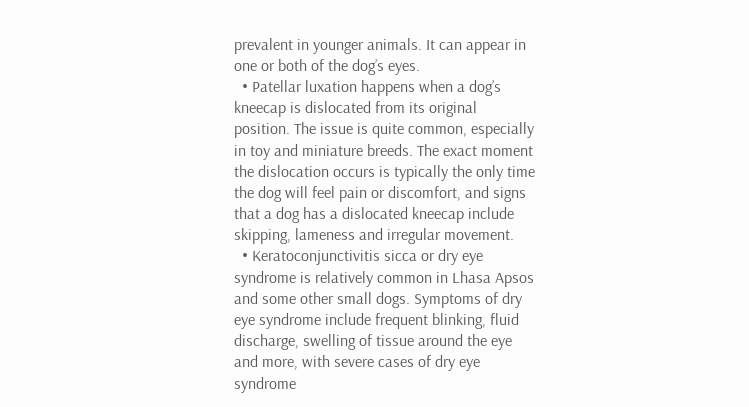prevalent in younger animals. It can appear in one or both of the dog’s eyes.
  • Patellar luxation happens when a dog’s kneecap is dislocated from its original position. The issue is quite common, especially in toy and miniature breeds. The exact moment the dislocation occurs is typically the only time the dog will feel pain or discomfort, and signs that a dog has a dislocated kneecap include skipping, lameness and irregular movement.
  • Keratoconjunctivitis sicca or dry eye syndrome is relatively common in Lhasa Apsos and some other small dogs. Symptoms of dry eye syndrome include frequent blinking, fluid discharge, swelling of tissue around the eye and more, with severe cases of dry eye syndrome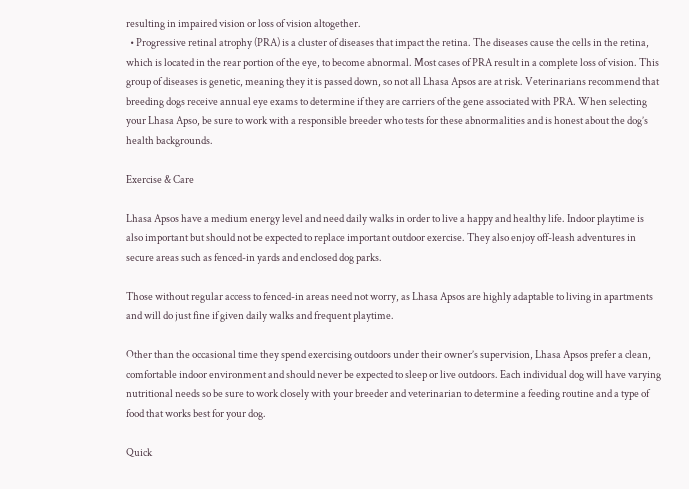resulting in impaired vision or loss of vision altogether.
  • Progressive retinal atrophy (PRA) is a cluster of diseases that impact the retina. The diseases cause the cells in the retina, which is located in the rear portion of the eye, to become abnormal. Most cases of PRA result in a complete loss of vision. This group of diseases is genetic, meaning they it is passed down, so not all Lhasa Apsos are at risk. Veterinarians recommend that breeding dogs receive annual eye exams to determine if they are carriers of the gene associated with PRA. When selecting your Lhasa Apso, be sure to work with a responsible breeder who tests for these abnormalities and is honest about the dog’s health backgrounds.

Exercise & Care

Lhasa Apsos have a medium energy level and need daily walks in order to live a happy and healthy life. Indoor playtime is also important but should not be expected to replace important outdoor exercise. They also enjoy off-leash adventures in secure areas such as fenced-in yards and enclosed dog parks.

Those without regular access to fenced-in areas need not worry, as Lhasa Apsos are highly adaptable to living in apartments and will do just fine if given daily walks and frequent playtime.

Other than the occasional time they spend exercising outdoors under their owner’s supervision, Lhasa Apsos prefer a clean, comfortable indoor environment and should never be expected to sleep or live outdoors. Each individual dog will have varying nutritional needs so be sure to work closely with your breeder and veterinarian to determine a feeding routine and a type of food that works best for your dog.

Quick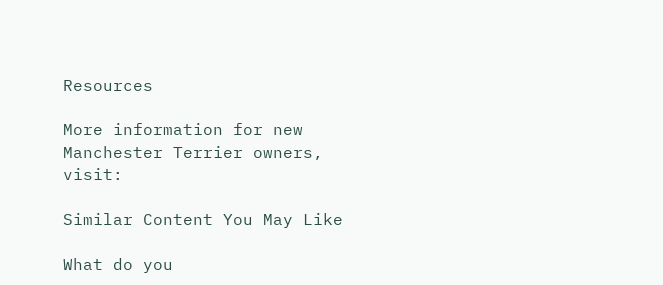Resources

More information for new Manchester Terrier owners, visit:

Similar Content You May Like

What do you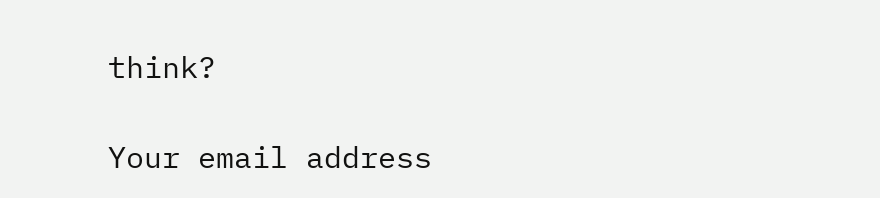think?

Your email address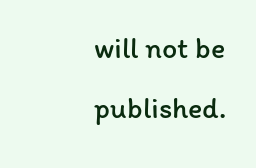will not be published.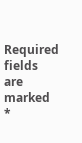Required fields are marked *